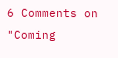6 Comments on "Coming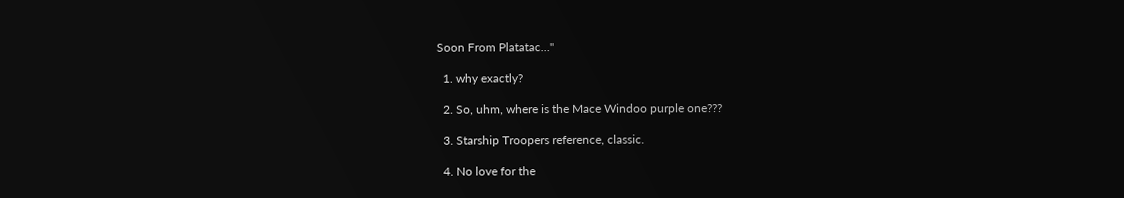Soon From Platatac…"

  1. why exactly?

  2. So, uhm, where is the Mace Windoo purple one???

  3. Starship Troopers reference, classic.

  4. No love for the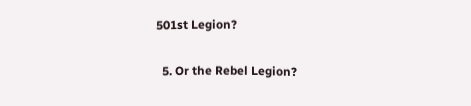501st Legion?

  5. Or the Rebel Legion?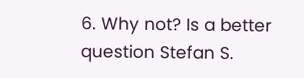6. Why not? Is a better question Stefan S.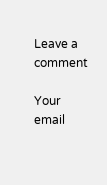Leave a comment

Your email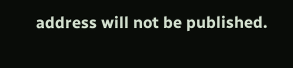address will not be published.